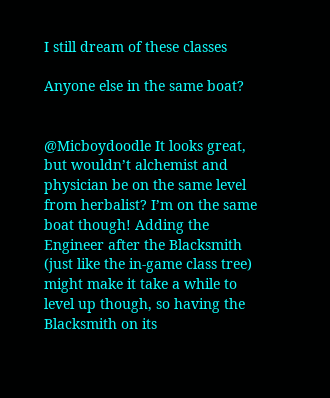I still dream of these classes

Anyone else in the same boat?


@Micboydoodle It looks great, but wouldn’t alchemist and physician be on the same level from herbalist? I’m on the same boat though! Adding the Engineer after the Blacksmith (just like the in-game class tree) might make it take a while to level up though, so having the Blacksmith on its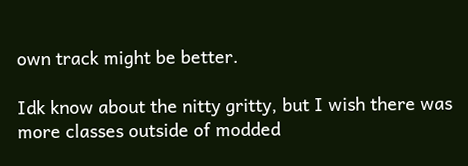own track might be better.

Idk know about the nitty gritty, but I wish there was more classes outside of modded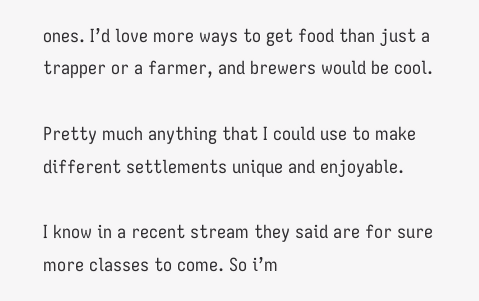ones. I’d love more ways to get food than just a trapper or a farmer, and brewers would be cool.

Pretty much anything that I could use to make different settlements unique and enjoyable.

I know in a recent stream they said are for sure more classes to come. So i’m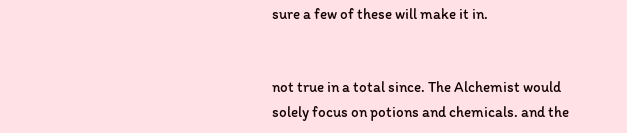sure a few of these will make it in.


not true in a total since. The Alchemist would solely focus on potions and chemicals. and the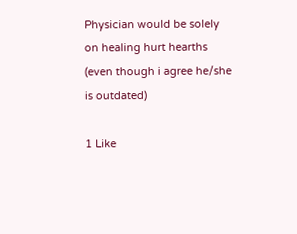Physician would be solely on healing hurt hearths (even though i agree he/she is outdated)

1 Like